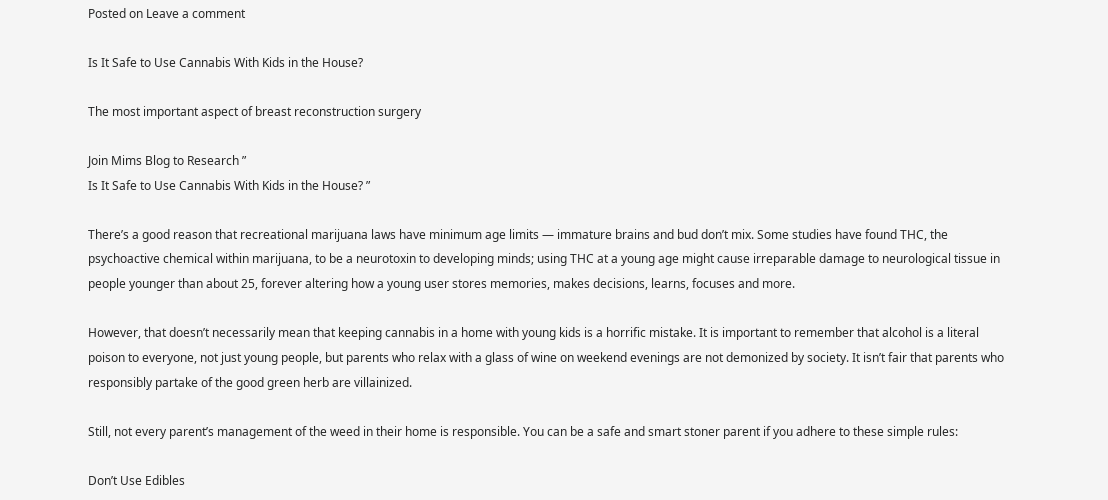Posted on Leave a comment

Is It Safe to Use Cannabis With Kids in the House?

The most important aspect of breast reconstruction surgery

Join Mims Blog to Research ”
Is It Safe to Use Cannabis With Kids in the House? ”

There’s a good reason that recreational marijuana laws have minimum age limits — immature brains and bud don’t mix. Some studies have found THC, the psychoactive chemical within marijuana, to be a neurotoxin to developing minds; using THC at a young age might cause irreparable damage to neurological tissue in people younger than about 25, forever altering how a young user stores memories, makes decisions, learns, focuses and more.

However, that doesn’t necessarily mean that keeping cannabis in a home with young kids is a horrific mistake. It is important to remember that alcohol is a literal poison to everyone, not just young people, but parents who relax with a glass of wine on weekend evenings are not demonized by society. It isn’t fair that parents who responsibly partake of the good green herb are villainized.

Still, not every parent’s management of the weed in their home is responsible. You can be a safe and smart stoner parent if you adhere to these simple rules:

Don’t Use Edibles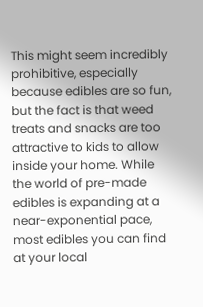This might seem incredibly prohibitive, especially because edibles are so fun, but the fact is that weed treats and snacks are too attractive to kids to allow inside your home. While the world of pre-made edibles is expanding at a near-exponential pace, most edibles you can find at your local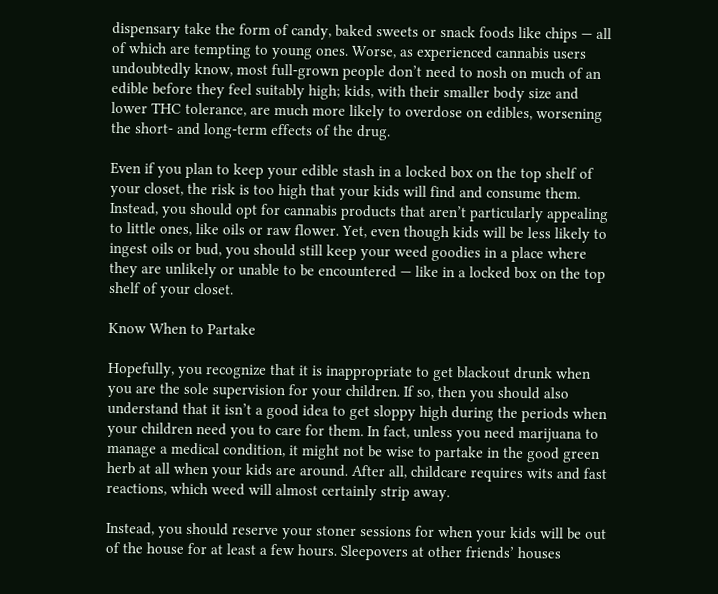dispensary take the form of candy, baked sweets or snack foods like chips — all of which are tempting to young ones. Worse, as experienced cannabis users undoubtedly know, most full-grown people don’t need to nosh on much of an edible before they feel suitably high; kids, with their smaller body size and lower THC tolerance, are much more likely to overdose on edibles, worsening the short- and long-term effects of the drug.

Even if you plan to keep your edible stash in a locked box on the top shelf of your closet, the risk is too high that your kids will find and consume them. Instead, you should opt for cannabis products that aren’t particularly appealing to little ones, like oils or raw flower. Yet, even though kids will be less likely to ingest oils or bud, you should still keep your weed goodies in a place where they are unlikely or unable to be encountered — like in a locked box on the top shelf of your closet.

Know When to Partake

Hopefully, you recognize that it is inappropriate to get blackout drunk when you are the sole supervision for your children. If so, then you should also understand that it isn’t a good idea to get sloppy high during the periods when your children need you to care for them. In fact, unless you need marijuana to manage a medical condition, it might not be wise to partake in the good green herb at all when your kids are around. After all, childcare requires wits and fast reactions, which weed will almost certainly strip away.

Instead, you should reserve your stoner sessions for when your kids will be out of the house for at least a few hours. Sleepovers at other friends’ houses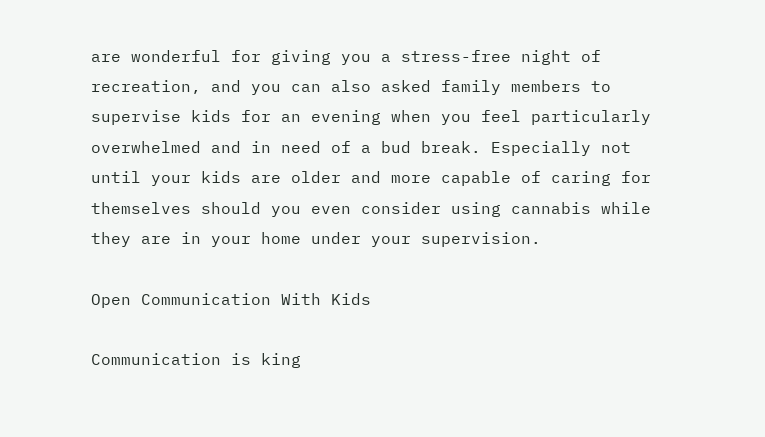are wonderful for giving you a stress-free night of recreation, and you can also asked family members to supervise kids for an evening when you feel particularly overwhelmed and in need of a bud break. Especially not until your kids are older and more capable of caring for themselves should you even consider using cannabis while they are in your home under your supervision.

Open Communication With Kids

Communication is king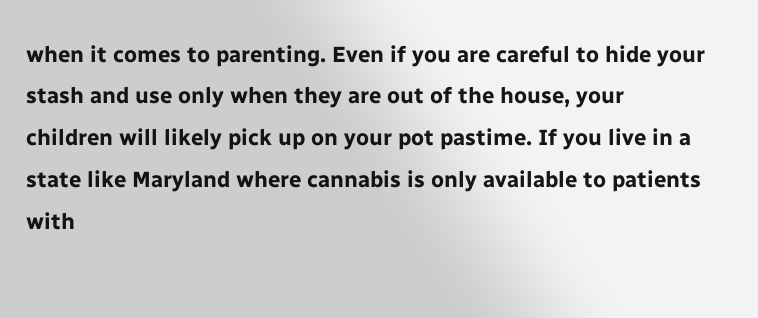when it comes to parenting. Even if you are careful to hide your stash and use only when they are out of the house, your children will likely pick up on your pot pastime. If you live in a state like Maryland where cannabis is only available to patients with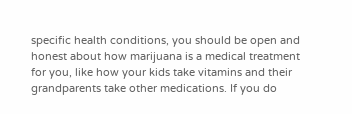specific health conditions, you should be open and honest about how marijuana is a medical treatment for you, like how your kids take vitamins and their grandparents take other medications. If you do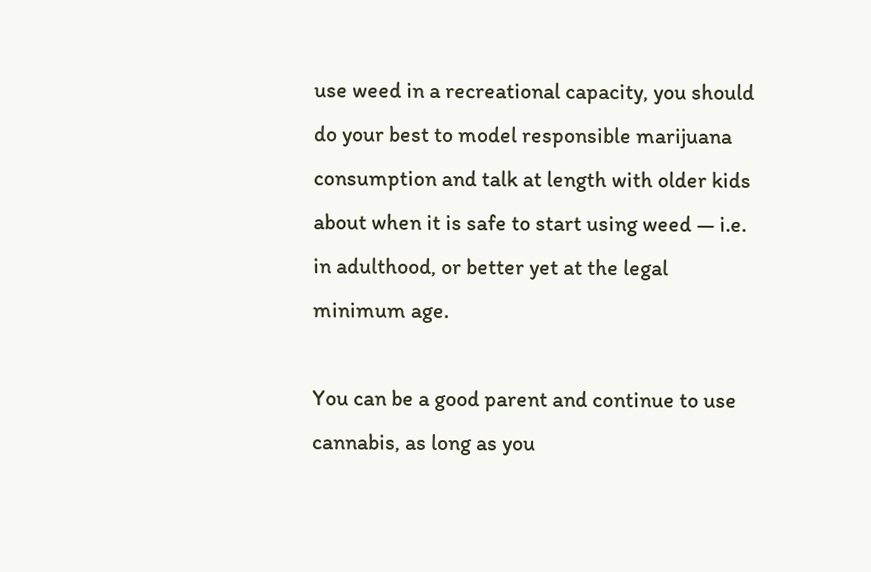use weed in a recreational capacity, you should do your best to model responsible marijuana consumption and talk at length with older kids about when it is safe to start using weed — i.e. in adulthood, or better yet at the legal minimum age.

You can be a good parent and continue to use cannabis, as long as you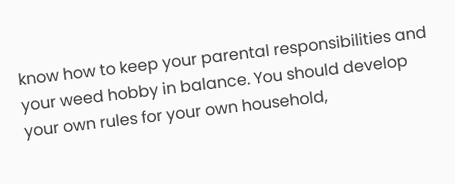know how to keep your parental responsibilities and your weed hobby in balance. You should develop your own rules for your own household,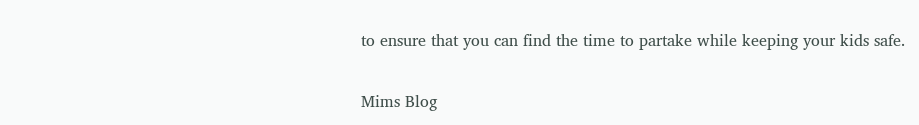to ensure that you can find the time to partake while keeping your kids safe.

Mims Blog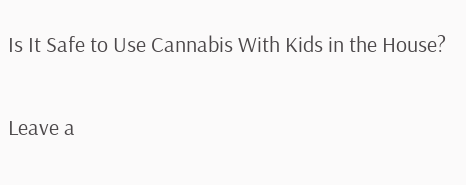Is It Safe to Use Cannabis With Kids in the House?

Leave a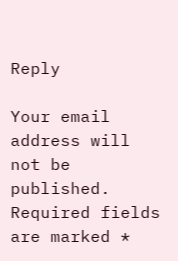Reply

Your email address will not be published. Required fields are marked *